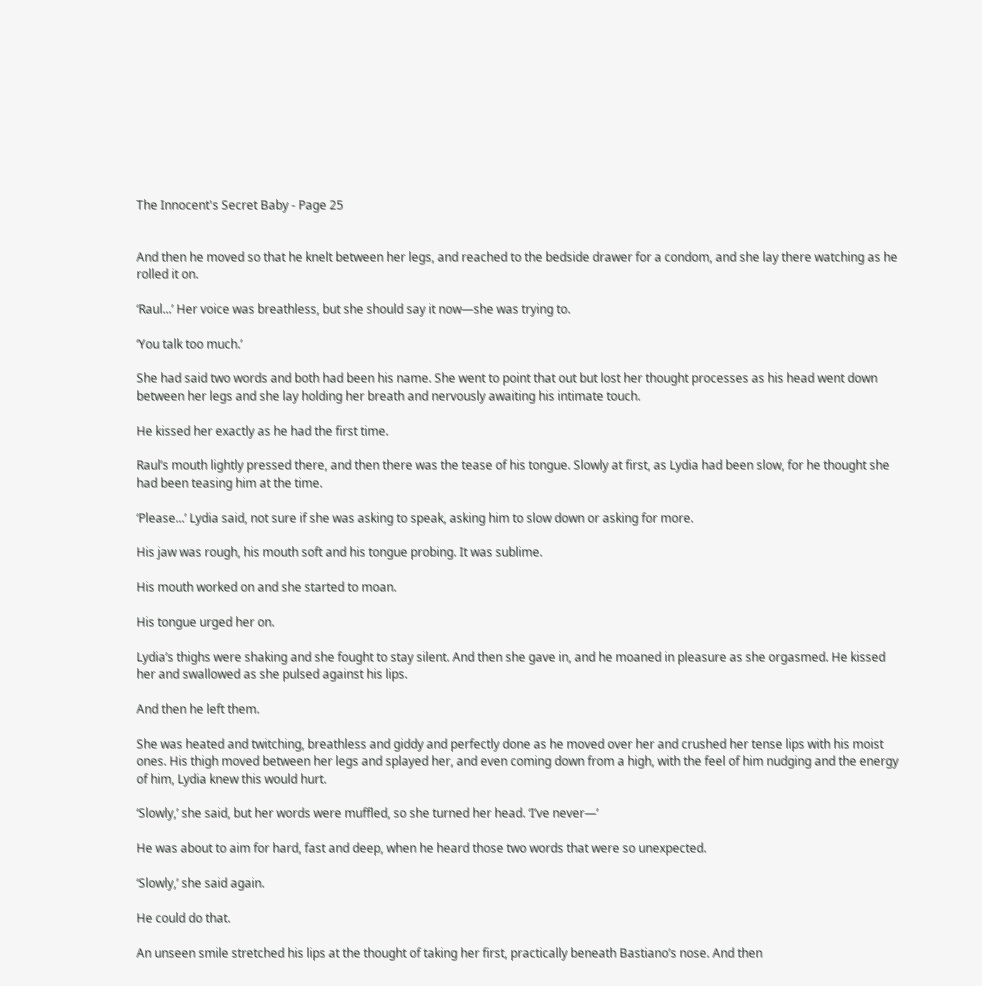The Innocent's Secret Baby - Page 25


And then he moved so that he knelt between her legs, and reached to the bedside drawer for a condom, and she lay there watching as he rolled it on.

‘Raul...’ Her voice was breathless, but she should say it now—she was trying to.

‘You talk too much.’

She had said two words and both had been his name. She went to point that out but lost her thought processes as his head went down between her legs and she lay holding her breath and nervously awaiting his intimate touch.

He kissed her exactly as he had the first time.

Raul’s mouth lightly pressed there, and then there was the tease of his tongue. Slowly at first, as Lydia had been slow, for he thought she had been teasing him at the time.

‘Please...’ Lydia said, not sure if she was asking to speak, asking him to slow down or asking for more.

His jaw was rough, his mouth soft and his tongue probing. It was sublime.

His mouth worked on and she started to moan.

His tongue urged her on.

Lydia’s thighs were shaking and she fought to stay silent. And then she gave in, and he moaned in pleasure as she orgasmed. He kissed her and swallowed as she pulsed against his lips.

And then he left them.

She was heated and twitching, breathless and giddy and perfectly done as he moved over her and crushed her tense lips with his moist ones. His thigh moved between her legs and splayed her, and even coming down from a high, with the feel of him nudging and the energy of him, Lydia knew this would hurt.

‘Slowly,’ she said, but her words were muffled, so she turned her head. ‘I’ve never—’

He was about to aim for hard, fast and deep, when he heard those two words that were so unexpected.

‘Slowly,’ she said again.

He could do that.

An unseen smile stretched his lips at the thought of taking her first, practically beneath Bastiano’s nose. And then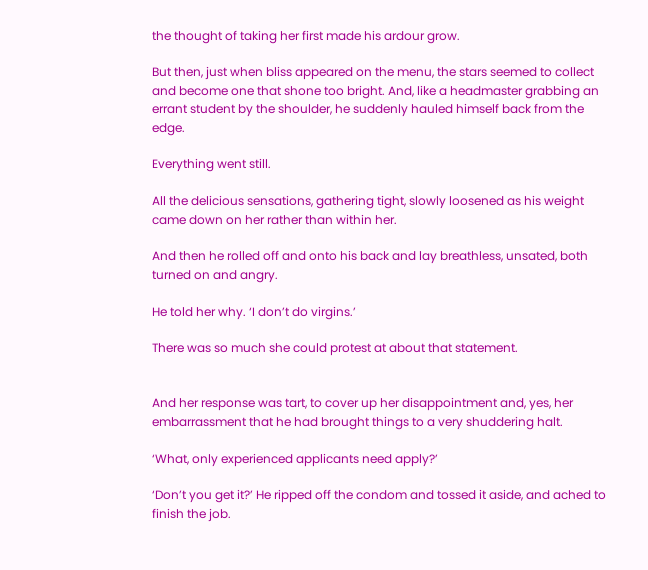the thought of taking her first made his ardour grow.

But then, just when bliss appeared on the menu, the stars seemed to collect and become one that shone too bright. And, like a headmaster grabbing an errant student by the shoulder, he suddenly hauled himself back from the edge.

Everything went still.

All the delicious sensations, gathering tight, slowly loosened as his weight came down on her rather than within her.

And then he rolled off and onto his back and lay breathless, unsated, both turned on and angry.

He told her why. ‘I don’t do virgins.’

There was so much she could protest at about that statement.


And her response was tart, to cover up her disappointment and, yes, her embarrassment that he had brought things to a very shuddering halt.

‘What, only experienced applicants need apply?’

‘Don’t you get it?’ He ripped off the condom and tossed it aside, and ached to finish the job.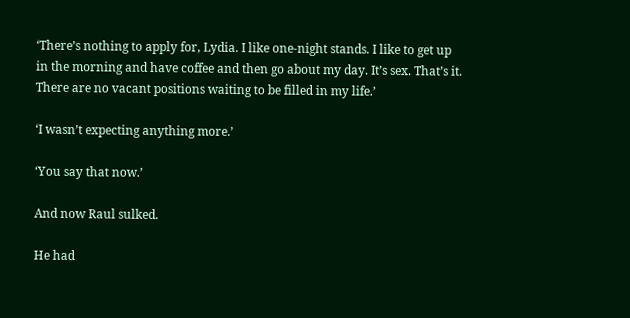‘There’s nothing to apply for, Lydia. I like one-night stands. I like to get up in the morning and have coffee and then go about my day. It’s sex. That’s it. There are no vacant positions waiting to be filled in my life.’

‘I wasn’t expecting anything more.’

‘You say that now.’

And now Raul sulked.

He had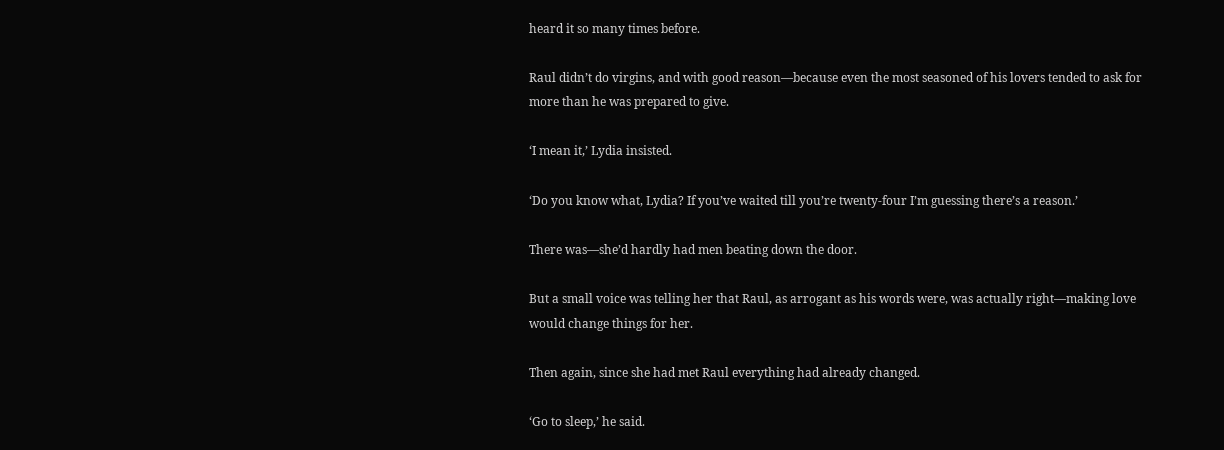heard it so many times before.

Raul didn’t do virgins, and with good reason—because even the most seasoned of his lovers tended to ask for more than he was prepared to give.

‘I mean it,’ Lydia insisted.

‘Do you know what, Lydia? If you’ve waited till you’re twenty-four I’m guessing there’s a reason.’

There was—she’d hardly had men beating down the door.

But a small voice was telling her that Raul, as arrogant as his words were, was actually right—making love would change things for her.

Then again, since she had met Raul everything had already changed.

‘Go to sleep,’ he said.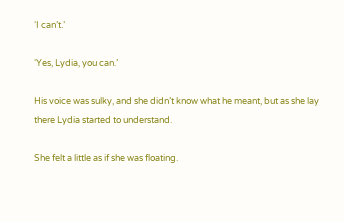‘I can’t.’

‘Yes, Lydia, you can.’

His voice was sulky, and she didn’t know what he meant, but as she lay there Lydia started to understand.

She felt a little as if she was floating.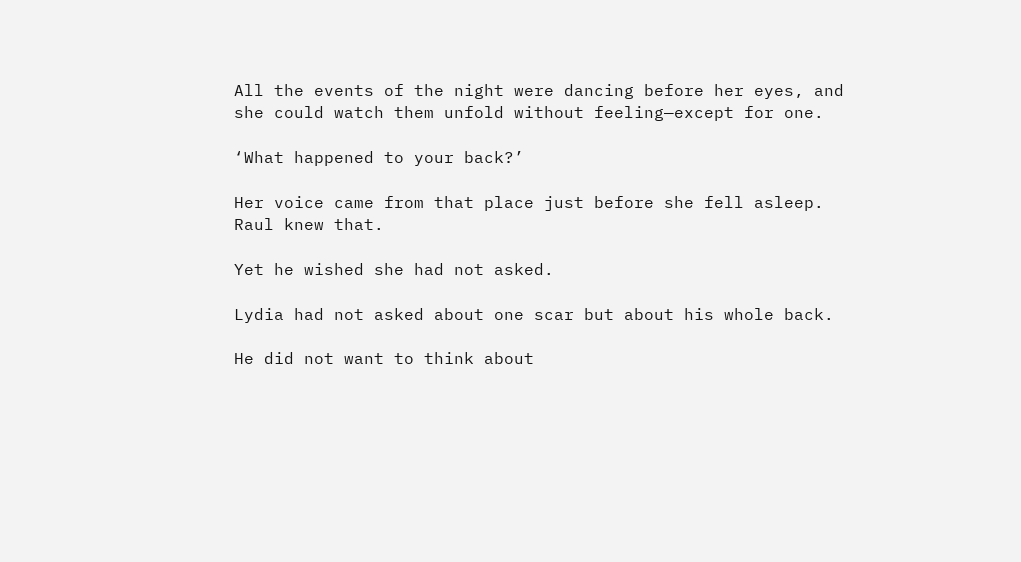All the events of the night were dancing before her eyes, and she could watch them unfold without feeling—except for one.

‘What happened to your back?’

Her voice came from that place just before she fell asleep. Raul knew that.

Yet he wished she had not asked.

Lydia had not asked about one scar but about his whole back.

He did not want to think about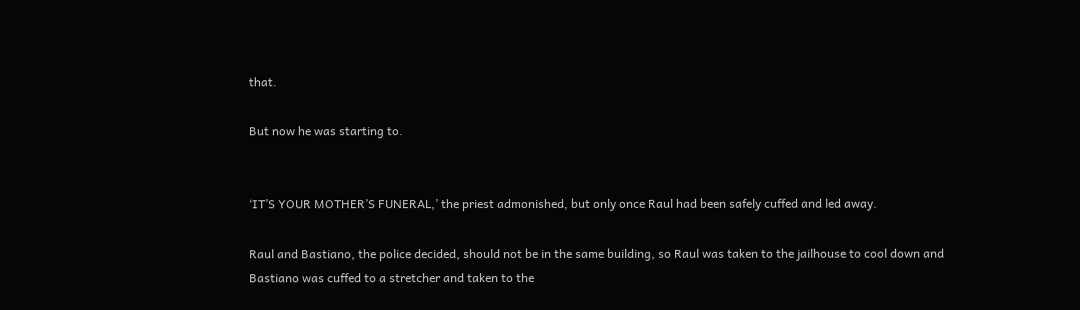that.

But now he was starting to.


‘IT’S YOUR MOTHER’S FUNERAL,’ the priest admonished, but only once Raul had been safely cuffed and led away.

Raul and Bastiano, the police decided, should not be in the same building, so Raul was taken to the jailhouse to cool down and Bastiano was cuffed to a stretcher and taken to the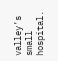valley’s small hospital.